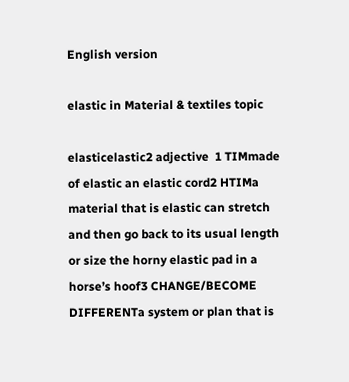English version

elastic in Material & textiles topic

elasticelastic2 adjective  1 TIMmade of elastic an elastic cord2 HTIMa material that is elastic can stretch and then go back to its usual length or size the horny elastic pad in a horse’s hoof3 CHANGE/BECOME DIFFERENTa system or plan that is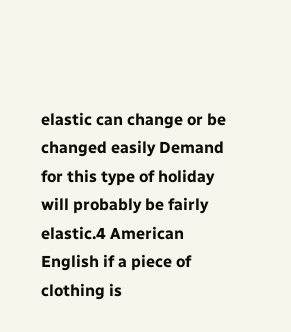elastic can change or be changed easily Demand for this type of holiday will probably be fairly elastic.4 American English if a piece of clothing is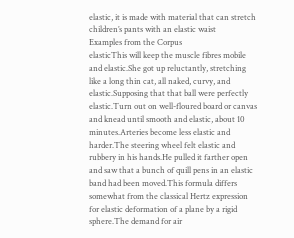elastic, it is made with material that can stretch children’s pants with an elastic waist
Examples from the Corpus
elasticThis will keep the muscle fibres mobile and elastic.She got up reluctantly, stretching like a long thin cat, all naked, curvy, and elastic.Supposing that that ball were perfectly elastic.Turn out on well-floured board or canvas and knead until smooth and elastic, about 10 minutes.Arteries become less elastic and harder.The steering wheel felt elastic and rubbery in his hands.He pulled it farther open and saw that a bunch of quill pens in an elastic band had been moved.This formula differs somewhat from the classical Hertz expression for elastic deformation of a plane by a rigid sphere.The demand for air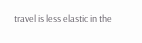travel is less elastic in the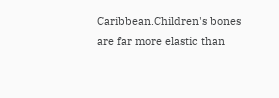Caribbean.Children's bones are far more elastic than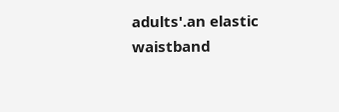adults'.an elastic waistband